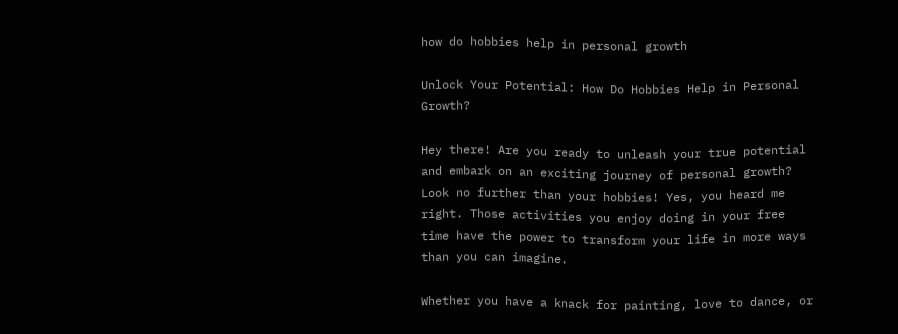how do hobbies help in personal growth

Unlock Your Potential: How Do Hobbies Help in Personal Growth?

Hey there! Are you ready to unleash your true potential and embark on an exciting journey of personal growth? Look no further than your hobbies! Yes, you heard me right. Those activities you enjoy doing in your free time have the power to transform your life in more ways than you can imagine.

Whether you have a knack for painting, love to dance, or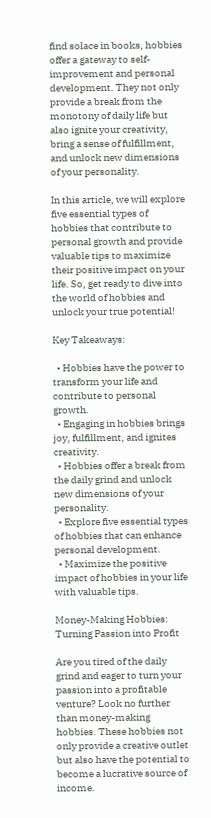find solace in books, hobbies offer a gateway to self-improvement and personal development. They not only provide a break from the monotony of daily life but also ignite your creativity, bring a sense of fulfillment, and unlock new dimensions of your personality.

In this article, we will explore five essential types of hobbies that contribute to personal growth and provide valuable tips to maximize their positive impact on your life. So, get ready to dive into the world of hobbies and unlock your true potential!

Key Takeaways:

  • Hobbies have the power to transform your life and contribute to personal growth.
  • Engaging in hobbies brings joy, fulfillment, and ignites creativity.
  • Hobbies offer a break from the daily grind and unlock new dimensions of your personality.
  • Explore five essential types of hobbies that can enhance personal development.
  • Maximize the positive impact of hobbies in your life with valuable tips.

Money-Making Hobbies: Turning Passion into Profit

Are you tired of the daily grind and eager to turn your passion into a profitable venture? Look no further than money-making hobbies. These hobbies not only provide a creative outlet but also have the potential to become a lucrative source of income.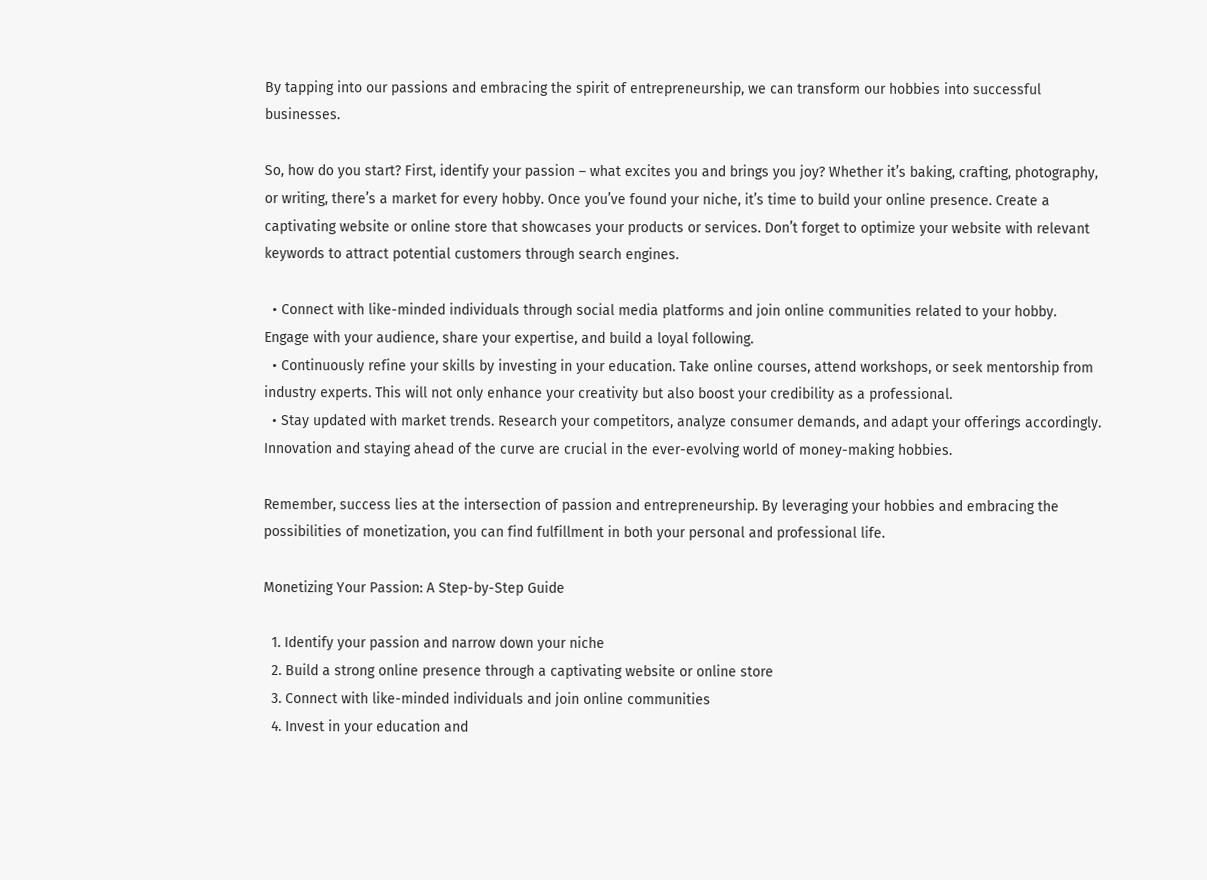By tapping into our passions and embracing the spirit of entrepreneurship, we can transform our hobbies into successful businesses.

So, how do you start? First, identify your passion – what excites you and brings you joy? Whether it’s baking, crafting, photography, or writing, there’s a market for every hobby. Once you’ve found your niche, it’s time to build your online presence. Create a captivating website or online store that showcases your products or services. Don’t forget to optimize your website with relevant keywords to attract potential customers through search engines.

  • Connect with like-minded individuals through social media platforms and join online communities related to your hobby. Engage with your audience, share your expertise, and build a loyal following.
  • Continuously refine your skills by investing in your education. Take online courses, attend workshops, or seek mentorship from industry experts. This will not only enhance your creativity but also boost your credibility as a professional.
  • Stay updated with market trends. Research your competitors, analyze consumer demands, and adapt your offerings accordingly. Innovation and staying ahead of the curve are crucial in the ever-evolving world of money-making hobbies.

Remember, success lies at the intersection of passion and entrepreneurship. By leveraging your hobbies and embracing the possibilities of monetization, you can find fulfillment in both your personal and professional life.

Monetizing Your Passion: A Step-by-Step Guide

  1. Identify your passion and narrow down your niche
  2. Build a strong online presence through a captivating website or online store
  3. Connect with like-minded individuals and join online communities
  4. Invest in your education and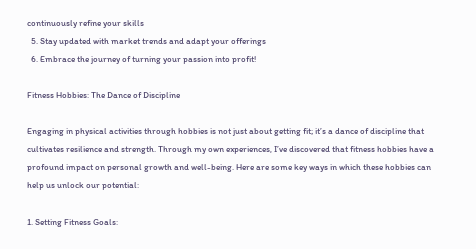continuously refine your skills
  5. Stay updated with market trends and adapt your offerings
  6. Embrace the journey of turning your passion into profit!

Fitness Hobbies: The Dance of Discipline

Engaging in physical activities through hobbies is not just about getting fit; it’s a dance of discipline that cultivates resilience and strength. Through my own experiences, I’ve discovered that fitness hobbies have a profound impact on personal growth and well-being. Here are some key ways in which these hobbies can help us unlock our potential:

1. Setting Fitness Goals: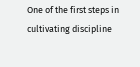One of the first steps in cultivating discipline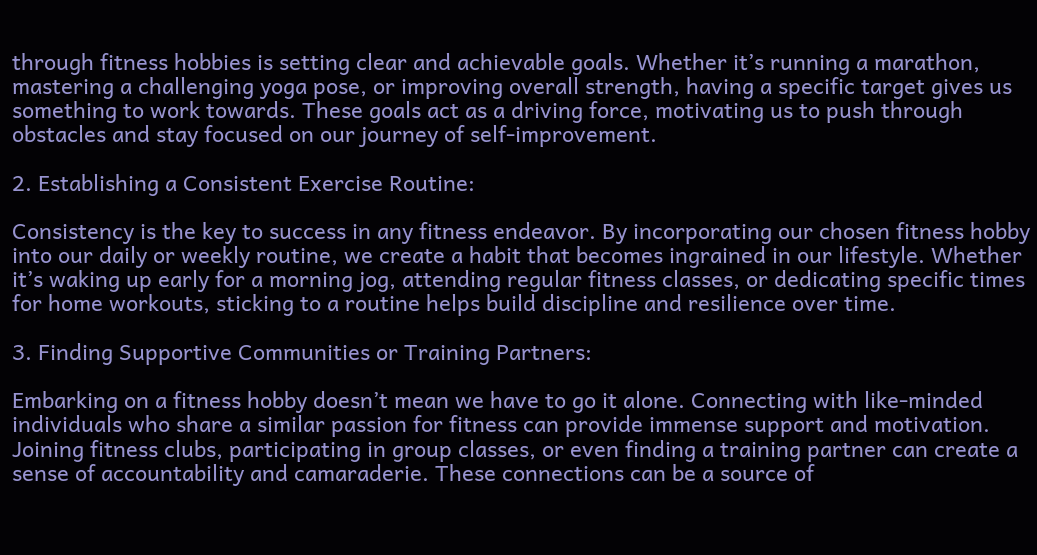through fitness hobbies is setting clear and achievable goals. Whether it’s running a marathon, mastering a challenging yoga pose, or improving overall strength, having a specific target gives us something to work towards. These goals act as a driving force, motivating us to push through obstacles and stay focused on our journey of self-improvement.

2. Establishing a Consistent Exercise Routine:

Consistency is the key to success in any fitness endeavor. By incorporating our chosen fitness hobby into our daily or weekly routine, we create a habit that becomes ingrained in our lifestyle. Whether it’s waking up early for a morning jog, attending regular fitness classes, or dedicating specific times for home workouts, sticking to a routine helps build discipline and resilience over time.

3. Finding Supportive Communities or Training Partners:

Embarking on a fitness hobby doesn’t mean we have to go it alone. Connecting with like-minded individuals who share a similar passion for fitness can provide immense support and motivation. Joining fitness clubs, participating in group classes, or even finding a training partner can create a sense of accountability and camaraderie. These connections can be a source of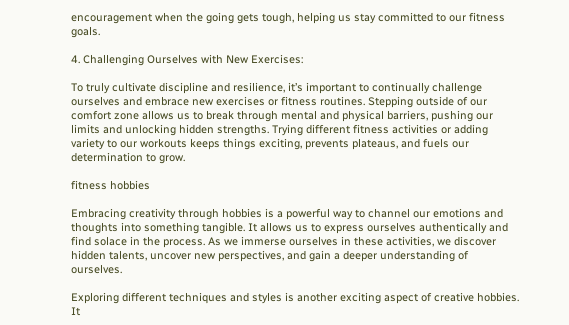encouragement when the going gets tough, helping us stay committed to our fitness goals.

4. Challenging Ourselves with New Exercises:

To truly cultivate discipline and resilience, it’s important to continually challenge ourselves and embrace new exercises or fitness routines. Stepping outside of our comfort zone allows us to break through mental and physical barriers, pushing our limits and unlocking hidden strengths. Trying different fitness activities or adding variety to our workouts keeps things exciting, prevents plateaus, and fuels our determination to grow.

fitness hobbies

Embracing creativity through hobbies is a powerful way to channel our emotions and thoughts into something tangible. It allows us to express ourselves authentically and find solace in the process. As we immerse ourselves in these activities, we discover hidden talents, uncover new perspectives, and gain a deeper understanding of ourselves.

Exploring different techniques and styles is another exciting aspect of creative hobbies. It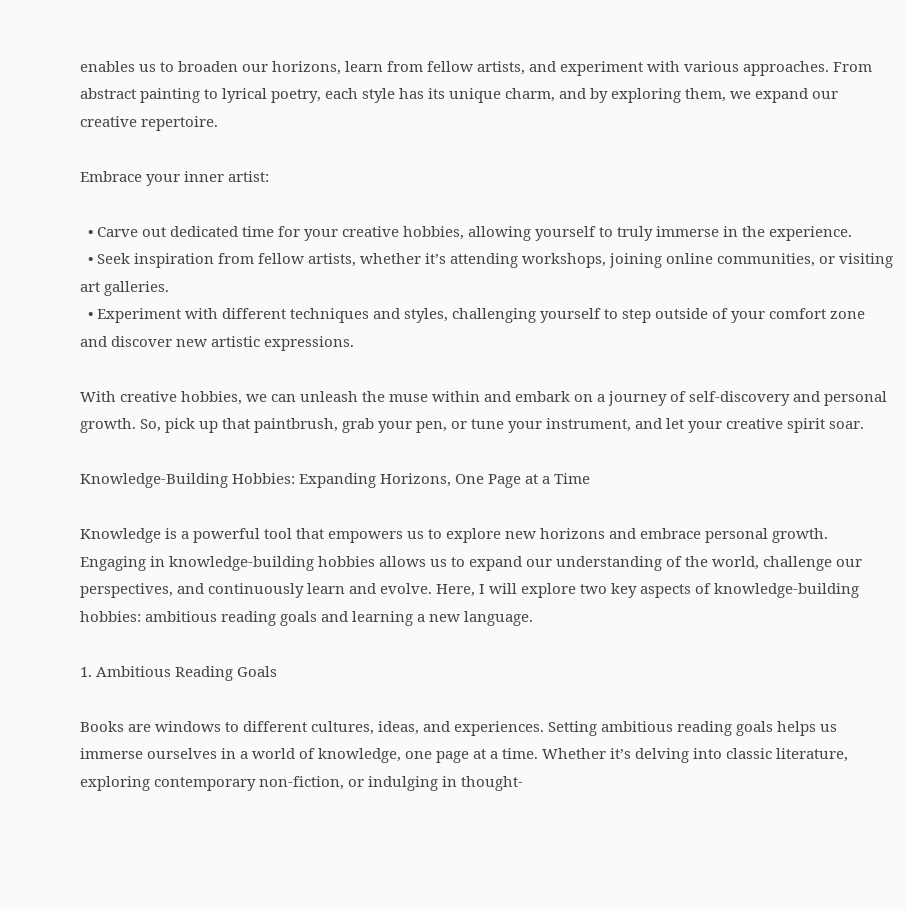enables us to broaden our horizons, learn from fellow artists, and experiment with various approaches. From abstract painting to lyrical poetry, each style has its unique charm, and by exploring them, we expand our creative repertoire.

Embrace your inner artist:

  • Carve out dedicated time for your creative hobbies, allowing yourself to truly immerse in the experience.
  • Seek inspiration from fellow artists, whether it’s attending workshops, joining online communities, or visiting art galleries.
  • Experiment with different techniques and styles, challenging yourself to step outside of your comfort zone and discover new artistic expressions.

With creative hobbies, we can unleash the muse within and embark on a journey of self-discovery and personal growth. So, pick up that paintbrush, grab your pen, or tune your instrument, and let your creative spirit soar.

Knowledge-Building Hobbies: Expanding Horizons, One Page at a Time

Knowledge is a powerful tool that empowers us to explore new horizons and embrace personal growth. Engaging in knowledge-building hobbies allows us to expand our understanding of the world, challenge our perspectives, and continuously learn and evolve. Here, I will explore two key aspects of knowledge-building hobbies: ambitious reading goals and learning a new language.

1. Ambitious Reading Goals

Books are windows to different cultures, ideas, and experiences. Setting ambitious reading goals helps us immerse ourselves in a world of knowledge, one page at a time. Whether it’s delving into classic literature, exploring contemporary non-fiction, or indulging in thought-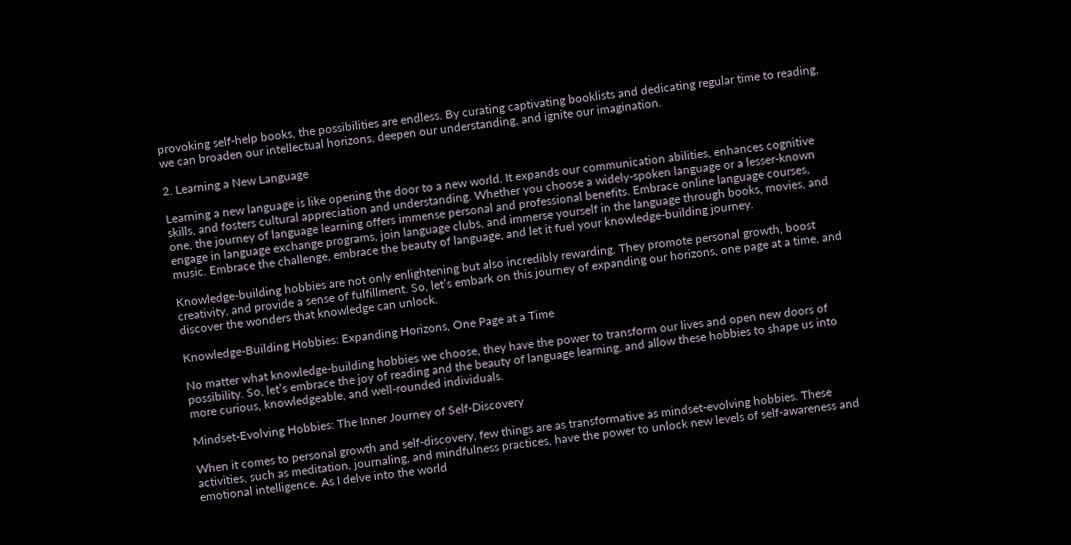provoking self-help books, the possibilities are endless. By curating captivating booklists and dedicating regular time to reading, we can broaden our intellectual horizons, deepen our understanding, and ignite our imagination.

2. Learning a New Language

Learning a new language is like opening the door to a new world. It expands our communication abilities, enhances cognitive skills, and fosters cultural appreciation and understanding. Whether you choose a widely-spoken language or a lesser-known one, the journey of language learning offers immense personal and professional benefits. Embrace online language courses, engage in language exchange programs, join language clubs, and immerse yourself in the language through books, movies, and music. Embrace the challenge, embrace the beauty of language, and let it fuel your knowledge-building journey.

Knowledge-building hobbies are not only enlightening but also incredibly rewarding. They promote personal growth, boost creativity, and provide a sense of fulfillment. So, let’s embark on this journey of expanding our horizons, one page at a time, and discover the wonders that knowledge can unlock.

Knowledge-Building Hobbies: Expanding Horizons, One Page at a Time

No matter what knowledge-building hobbies we choose, they have the power to transform our lives and open new doors of possibility. So, let’s embrace the joy of reading and the beauty of language learning, and allow these hobbies to shape us into more curious, knowledgeable, and well-rounded individuals.

Mindset-Evolving Hobbies: The Inner Journey of Self-Discovery

When it comes to personal growth and self-discovery, few things are as transformative as mindset-evolving hobbies. These activities, such as meditation, journaling, and mindfulness practices, have the power to unlock new levels of self-awareness and emotional intelligence. As I delve into the world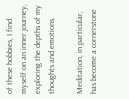of these hobbies, I find myself on an inner journey, exploring the depths of my thoughts and emotions.

Meditation, in particular, has become a cornerstone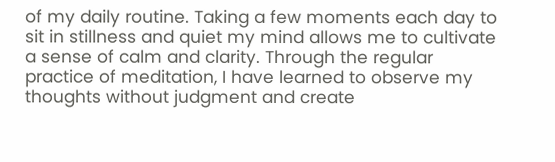of my daily routine. Taking a few moments each day to sit in stillness and quiet my mind allows me to cultivate a sense of calm and clarity. Through the regular practice of meditation, I have learned to observe my thoughts without judgment and create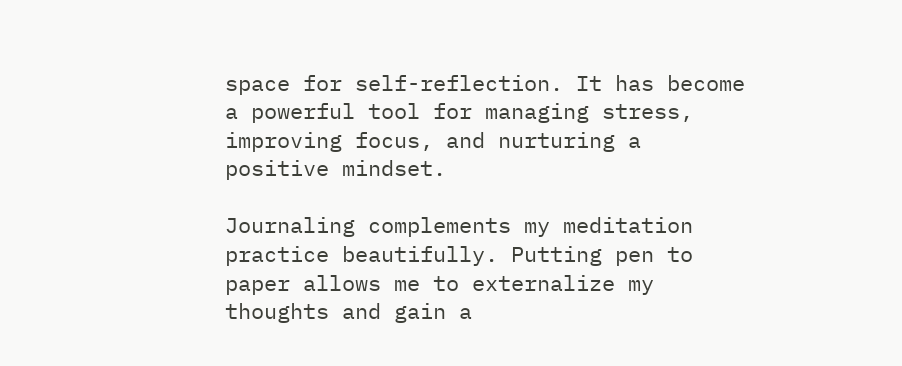space for self-reflection. It has become a powerful tool for managing stress, improving focus, and nurturing a positive mindset.

Journaling complements my meditation practice beautifully. Putting pen to paper allows me to externalize my thoughts and gain a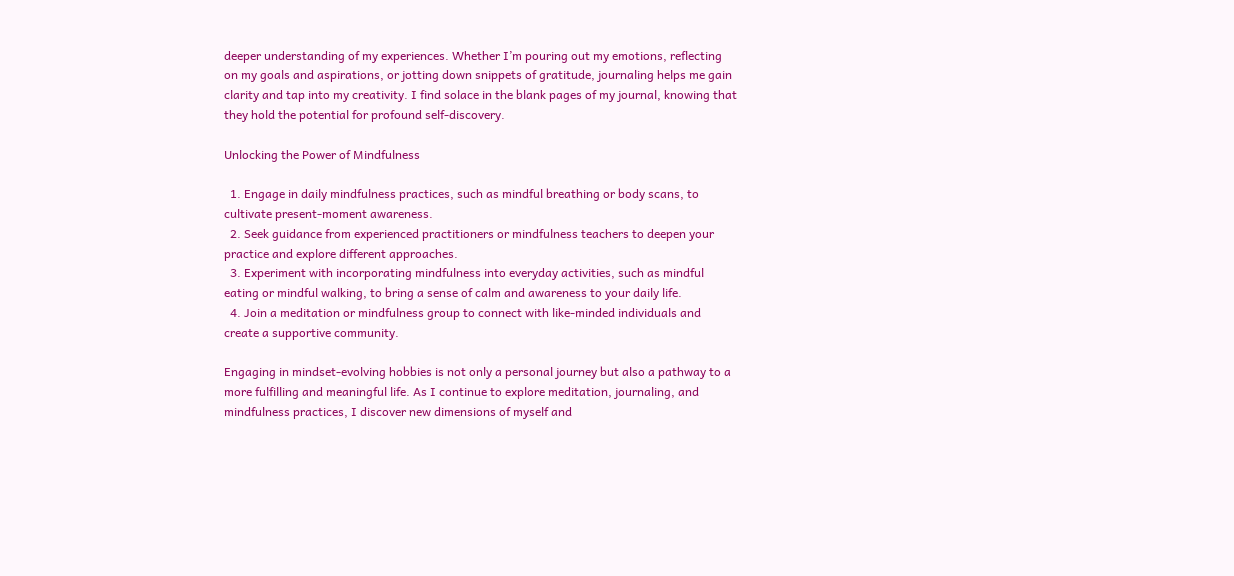deeper understanding of my experiences. Whether I’m pouring out my emotions, reflecting on my goals and aspirations, or jotting down snippets of gratitude, journaling helps me gain clarity and tap into my creativity. I find solace in the blank pages of my journal, knowing that they hold the potential for profound self-discovery.

Unlocking the Power of Mindfulness

  1. Engage in daily mindfulness practices, such as mindful breathing or body scans, to cultivate present-moment awareness.
  2. Seek guidance from experienced practitioners or mindfulness teachers to deepen your practice and explore different approaches.
  3. Experiment with incorporating mindfulness into everyday activities, such as mindful eating or mindful walking, to bring a sense of calm and awareness to your daily life.
  4. Join a meditation or mindfulness group to connect with like-minded individuals and create a supportive community.

Engaging in mindset-evolving hobbies is not only a personal journey but also a pathway to a more fulfilling and meaningful life. As I continue to explore meditation, journaling, and mindfulness practices, I discover new dimensions of myself and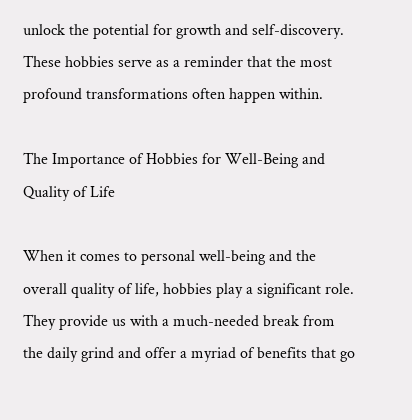unlock the potential for growth and self-discovery. These hobbies serve as a reminder that the most profound transformations often happen within.

The Importance of Hobbies for Well-Being and Quality of Life

When it comes to personal well-being and the overall quality of life, hobbies play a significant role. They provide us with a much-needed break from the daily grind and offer a myriad of benefits that go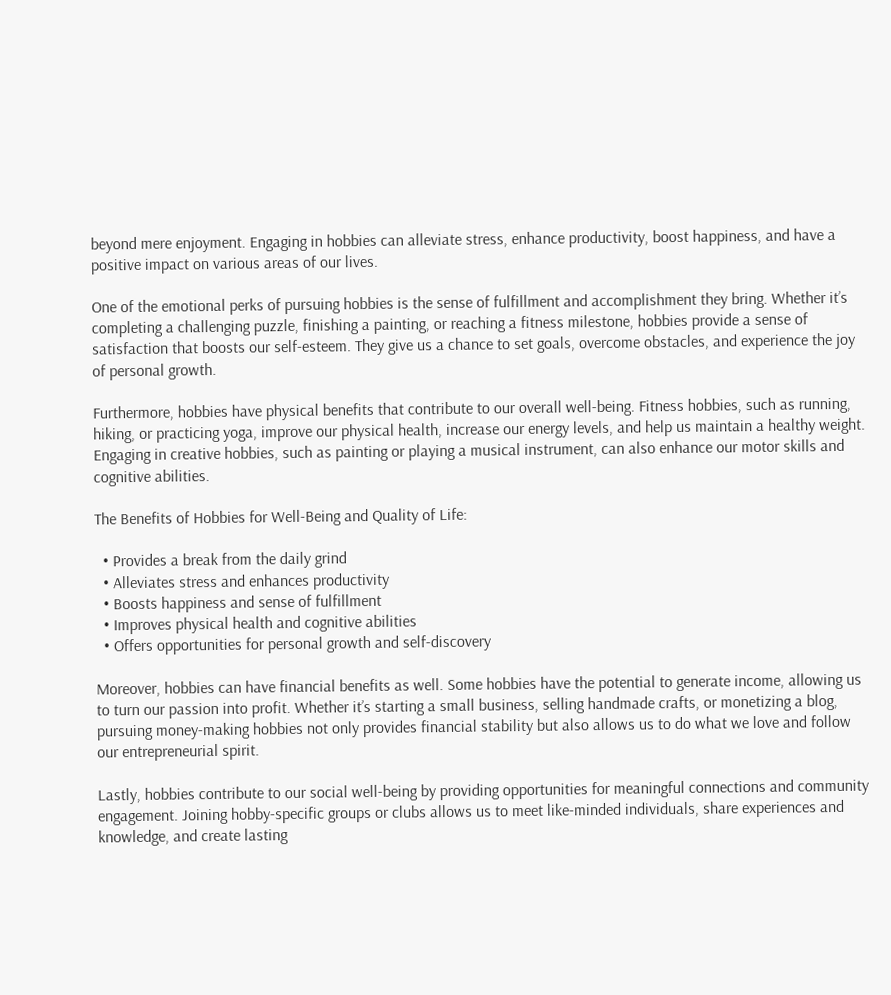beyond mere enjoyment. Engaging in hobbies can alleviate stress, enhance productivity, boost happiness, and have a positive impact on various areas of our lives.

One of the emotional perks of pursuing hobbies is the sense of fulfillment and accomplishment they bring. Whether it’s completing a challenging puzzle, finishing a painting, or reaching a fitness milestone, hobbies provide a sense of satisfaction that boosts our self-esteem. They give us a chance to set goals, overcome obstacles, and experience the joy of personal growth.

Furthermore, hobbies have physical benefits that contribute to our overall well-being. Fitness hobbies, such as running, hiking, or practicing yoga, improve our physical health, increase our energy levels, and help us maintain a healthy weight. Engaging in creative hobbies, such as painting or playing a musical instrument, can also enhance our motor skills and cognitive abilities.

The Benefits of Hobbies for Well-Being and Quality of Life:

  • Provides a break from the daily grind
  • Alleviates stress and enhances productivity
  • Boosts happiness and sense of fulfillment
  • Improves physical health and cognitive abilities
  • Offers opportunities for personal growth and self-discovery

Moreover, hobbies can have financial benefits as well. Some hobbies have the potential to generate income, allowing us to turn our passion into profit. Whether it’s starting a small business, selling handmade crafts, or monetizing a blog, pursuing money-making hobbies not only provides financial stability but also allows us to do what we love and follow our entrepreneurial spirit.

Lastly, hobbies contribute to our social well-being by providing opportunities for meaningful connections and community engagement. Joining hobby-specific groups or clubs allows us to meet like-minded individuals, share experiences and knowledge, and create lasting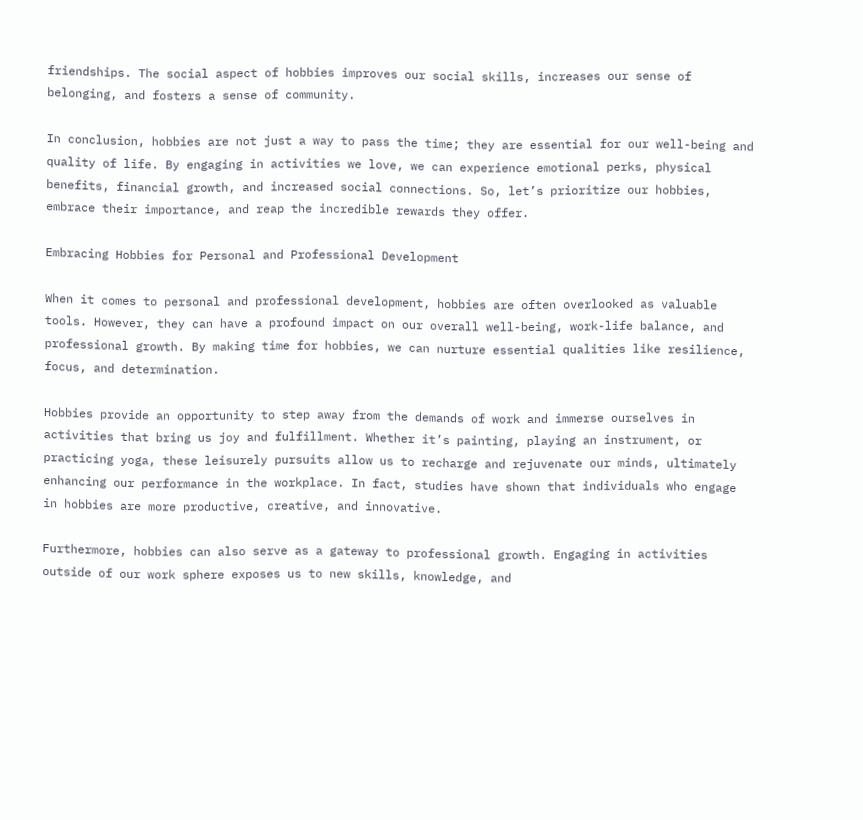friendships. The social aspect of hobbies improves our social skills, increases our sense of belonging, and fosters a sense of community.

In conclusion, hobbies are not just a way to pass the time; they are essential for our well-being and quality of life. By engaging in activities we love, we can experience emotional perks, physical benefits, financial growth, and increased social connections. So, let’s prioritize our hobbies, embrace their importance, and reap the incredible rewards they offer.

Embracing Hobbies for Personal and Professional Development

When it comes to personal and professional development, hobbies are often overlooked as valuable tools. However, they can have a profound impact on our overall well-being, work-life balance, and professional growth. By making time for hobbies, we can nurture essential qualities like resilience, focus, and determination.

Hobbies provide an opportunity to step away from the demands of work and immerse ourselves in activities that bring us joy and fulfillment. Whether it’s painting, playing an instrument, or practicing yoga, these leisurely pursuits allow us to recharge and rejuvenate our minds, ultimately enhancing our performance in the workplace. In fact, studies have shown that individuals who engage in hobbies are more productive, creative, and innovative.

Furthermore, hobbies can also serve as a gateway to professional growth. Engaging in activities outside of our work sphere exposes us to new skills, knowledge, and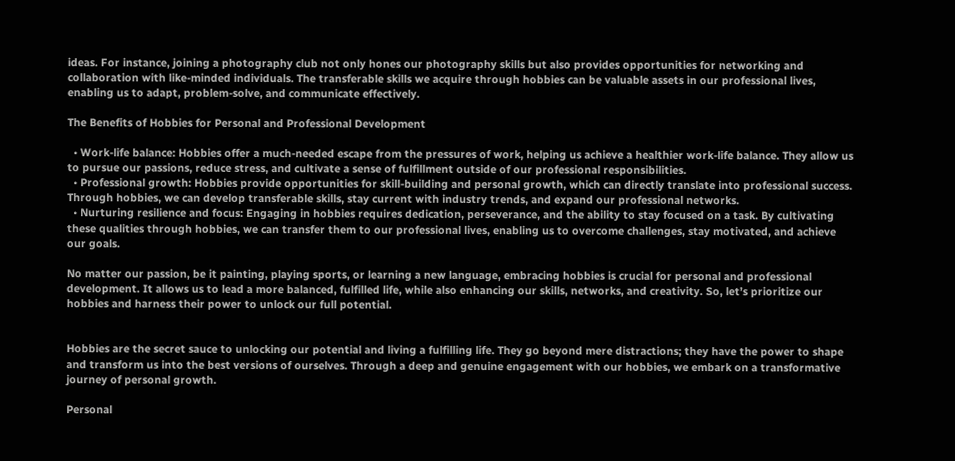ideas. For instance, joining a photography club not only hones our photography skills but also provides opportunities for networking and collaboration with like-minded individuals. The transferable skills we acquire through hobbies can be valuable assets in our professional lives, enabling us to adapt, problem-solve, and communicate effectively.

The Benefits of Hobbies for Personal and Professional Development

  • Work-life balance: Hobbies offer a much-needed escape from the pressures of work, helping us achieve a healthier work-life balance. They allow us to pursue our passions, reduce stress, and cultivate a sense of fulfillment outside of our professional responsibilities.
  • Professional growth: Hobbies provide opportunities for skill-building and personal growth, which can directly translate into professional success. Through hobbies, we can develop transferable skills, stay current with industry trends, and expand our professional networks.
  • Nurturing resilience and focus: Engaging in hobbies requires dedication, perseverance, and the ability to stay focused on a task. By cultivating these qualities through hobbies, we can transfer them to our professional lives, enabling us to overcome challenges, stay motivated, and achieve our goals.

No matter our passion, be it painting, playing sports, or learning a new language, embracing hobbies is crucial for personal and professional development. It allows us to lead a more balanced, fulfilled life, while also enhancing our skills, networks, and creativity. So, let’s prioritize our hobbies and harness their power to unlock our full potential.


Hobbies are the secret sauce to unlocking our potential and living a fulfilling life. They go beyond mere distractions; they have the power to shape and transform us into the best versions of ourselves. Through a deep and genuine engagement with our hobbies, we embark on a transformative journey of personal growth.

Personal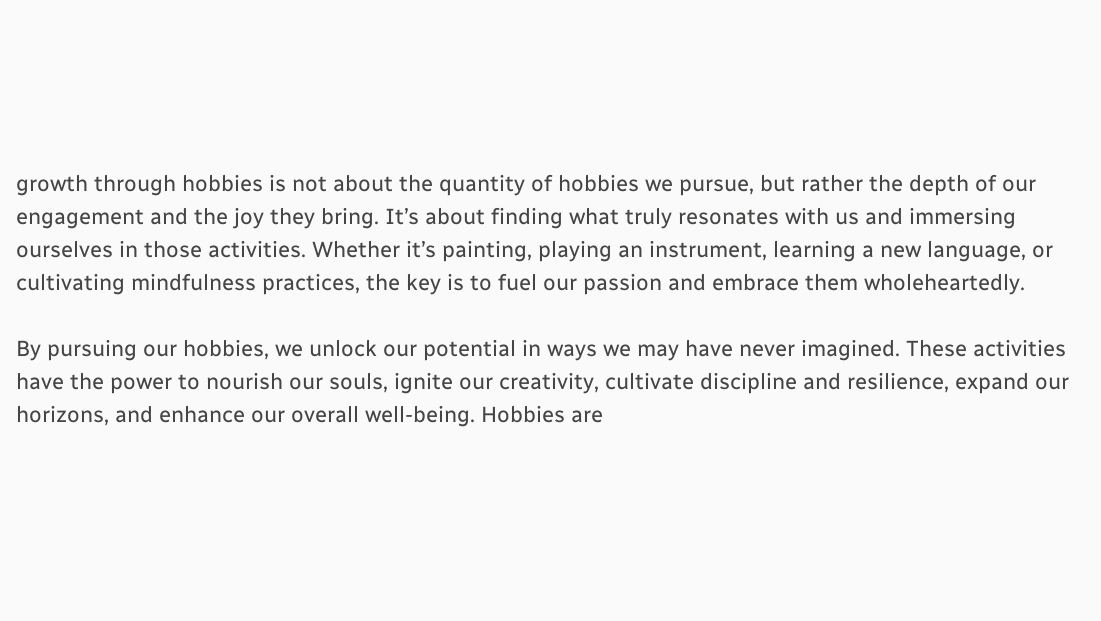growth through hobbies is not about the quantity of hobbies we pursue, but rather the depth of our engagement and the joy they bring. It’s about finding what truly resonates with us and immersing ourselves in those activities. Whether it’s painting, playing an instrument, learning a new language, or cultivating mindfulness practices, the key is to fuel our passion and embrace them wholeheartedly.

By pursuing our hobbies, we unlock our potential in ways we may have never imagined. These activities have the power to nourish our souls, ignite our creativity, cultivate discipline and resilience, expand our horizons, and enhance our overall well-being. Hobbies are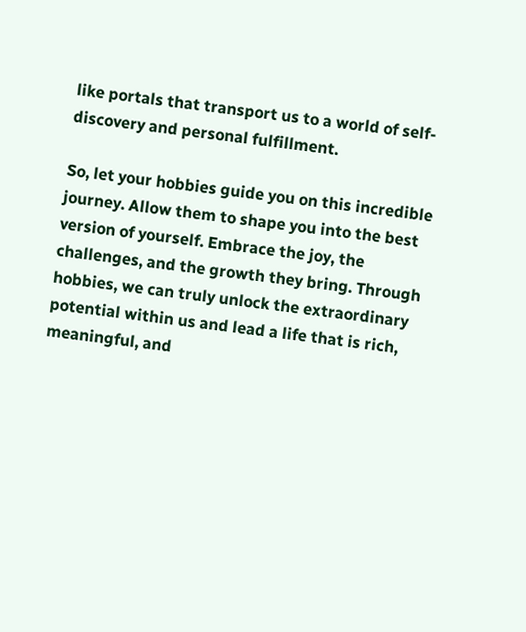like portals that transport us to a world of self-discovery and personal fulfillment.

So, let your hobbies guide you on this incredible journey. Allow them to shape you into the best version of yourself. Embrace the joy, the challenges, and the growth they bring. Through hobbies, we can truly unlock the extraordinary potential within us and lead a life that is rich, meaningful, and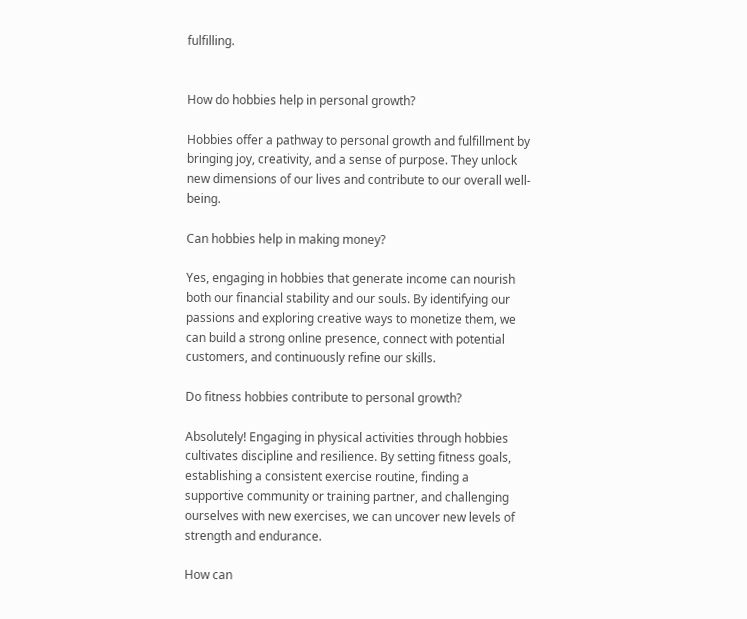fulfilling.


How do hobbies help in personal growth?

Hobbies offer a pathway to personal growth and fulfillment by bringing joy, creativity, and a sense of purpose. They unlock new dimensions of our lives and contribute to our overall well-being.

Can hobbies help in making money?

Yes, engaging in hobbies that generate income can nourish both our financial stability and our souls. By identifying our passions and exploring creative ways to monetize them, we can build a strong online presence, connect with potential customers, and continuously refine our skills.

Do fitness hobbies contribute to personal growth?

Absolutely! Engaging in physical activities through hobbies cultivates discipline and resilience. By setting fitness goals, establishing a consistent exercise routine, finding a supportive community or training partner, and challenging ourselves with new exercises, we can uncover new levels of strength and endurance.

How can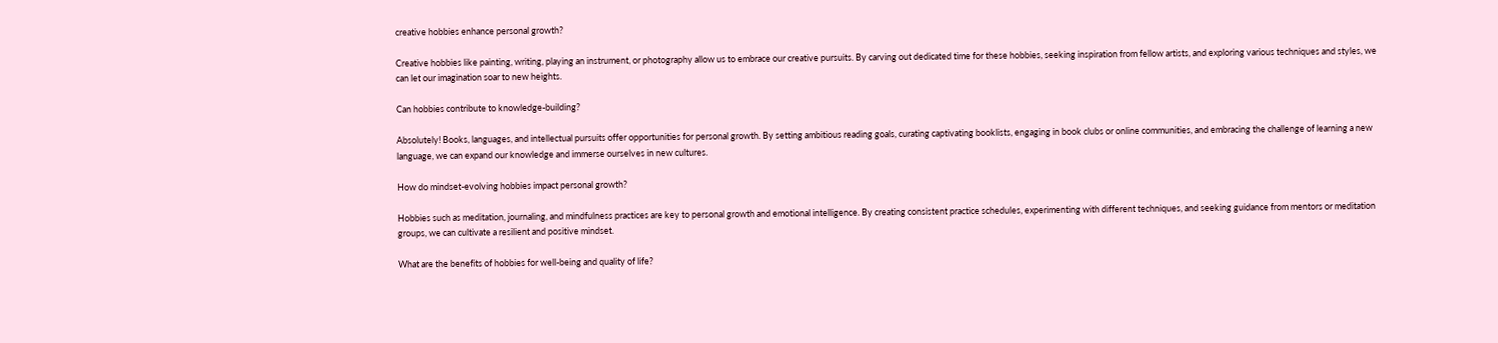creative hobbies enhance personal growth?

Creative hobbies like painting, writing, playing an instrument, or photography allow us to embrace our creative pursuits. By carving out dedicated time for these hobbies, seeking inspiration from fellow artists, and exploring various techniques and styles, we can let our imagination soar to new heights.

Can hobbies contribute to knowledge-building?

Absolutely! Books, languages, and intellectual pursuits offer opportunities for personal growth. By setting ambitious reading goals, curating captivating booklists, engaging in book clubs or online communities, and embracing the challenge of learning a new language, we can expand our knowledge and immerse ourselves in new cultures.

How do mindset-evolving hobbies impact personal growth?

Hobbies such as meditation, journaling, and mindfulness practices are key to personal growth and emotional intelligence. By creating consistent practice schedules, experimenting with different techniques, and seeking guidance from mentors or meditation groups, we can cultivate a resilient and positive mindset.

What are the benefits of hobbies for well-being and quality of life?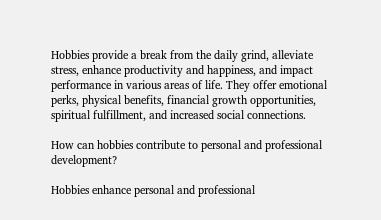Hobbies provide a break from the daily grind, alleviate stress, enhance productivity and happiness, and impact performance in various areas of life. They offer emotional perks, physical benefits, financial growth opportunities, spiritual fulfillment, and increased social connections.

How can hobbies contribute to personal and professional development?

Hobbies enhance personal and professional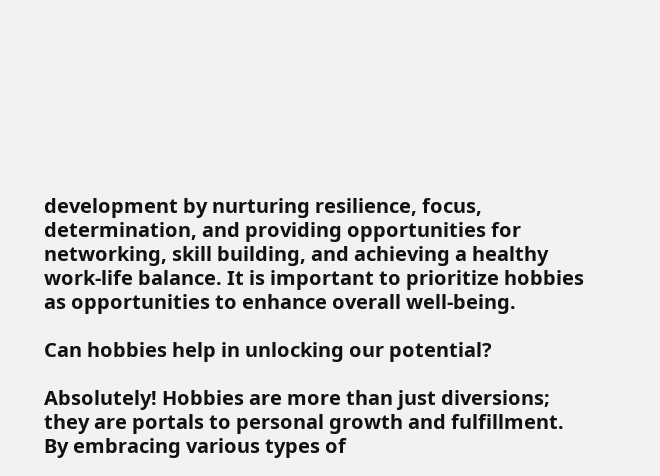development by nurturing resilience, focus, determination, and providing opportunities for networking, skill building, and achieving a healthy work-life balance. It is important to prioritize hobbies as opportunities to enhance overall well-being.

Can hobbies help in unlocking our potential?

Absolutely! Hobbies are more than just diversions; they are portals to personal growth and fulfillment. By embracing various types of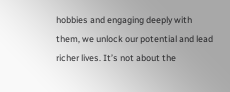hobbies and engaging deeply with them, we unlock our potential and lead richer lives. It’s not about the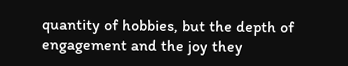quantity of hobbies, but the depth of engagement and the joy they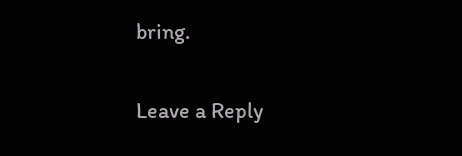bring.

Leave a Reply